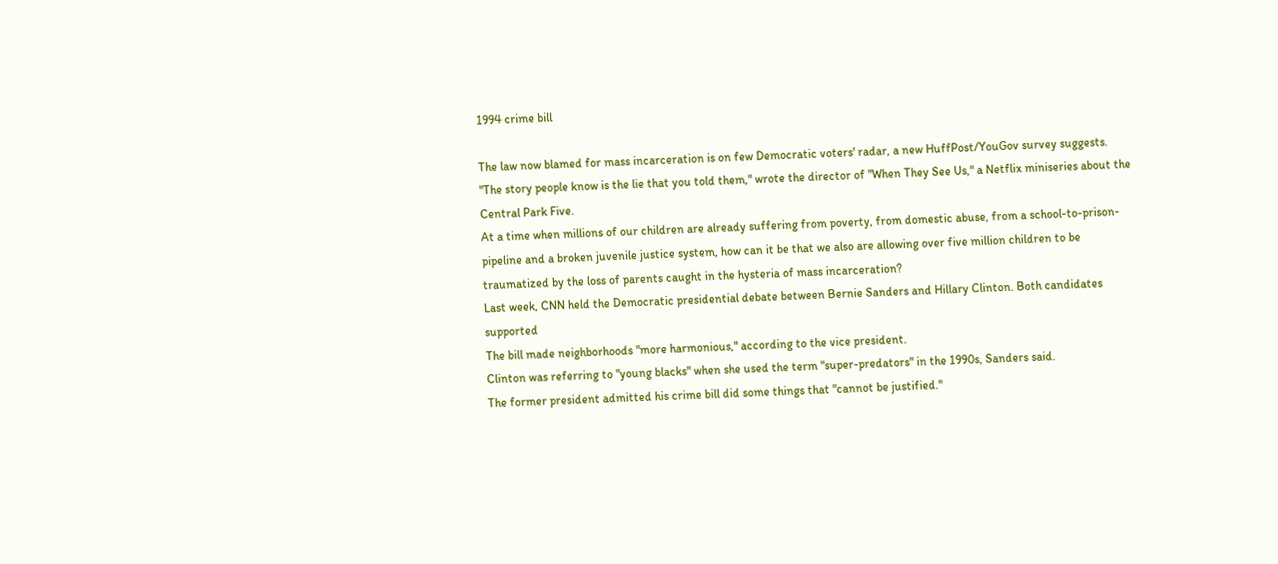1994 crime bill

The law now blamed for mass incarceration is on few Democratic voters' radar, a new HuffPost/YouGov survey suggests.
"The story people know is the lie that you told them," wrote the director of "When They See Us," a Netflix miniseries about the Central Park Five.
At a time when millions of our children are already suffering from poverty, from domestic abuse, from a school-to-prison-pipeline and a broken juvenile justice system, how can it be that we also are allowing over five million children to be traumatized by the loss of parents caught in the hysteria of mass incarceration?
Last week, CNN held the Democratic presidential debate between Bernie Sanders and Hillary Clinton. Both candidates supported
The bill made neighborhoods "more harmonious," according to the vice president.
Clinton was referring to "young blacks" when she used the term "super-predators" in the 1990s, Sanders said.
The former president admitted his crime bill did some things that "cannot be justified."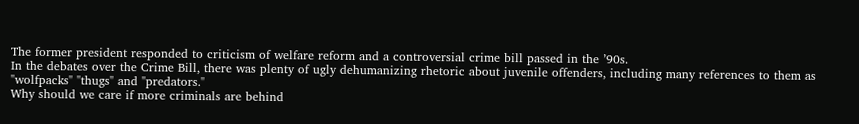The former president responded to criticism of welfare reform and a controversial crime bill passed in the ’90s.
In the debates over the Crime Bill, there was plenty of ugly dehumanizing rhetoric about juvenile offenders, including many references to them as "wolfpacks" "thugs" and "predators."
Why should we care if more criminals are behind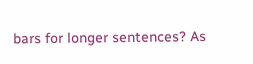bars for longer sentences? As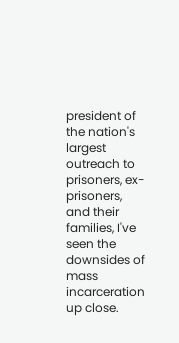president of the nation's largest outreach to prisoners, ex-prisoners, and their families, I've seen the downsides of mass incarceration up close.